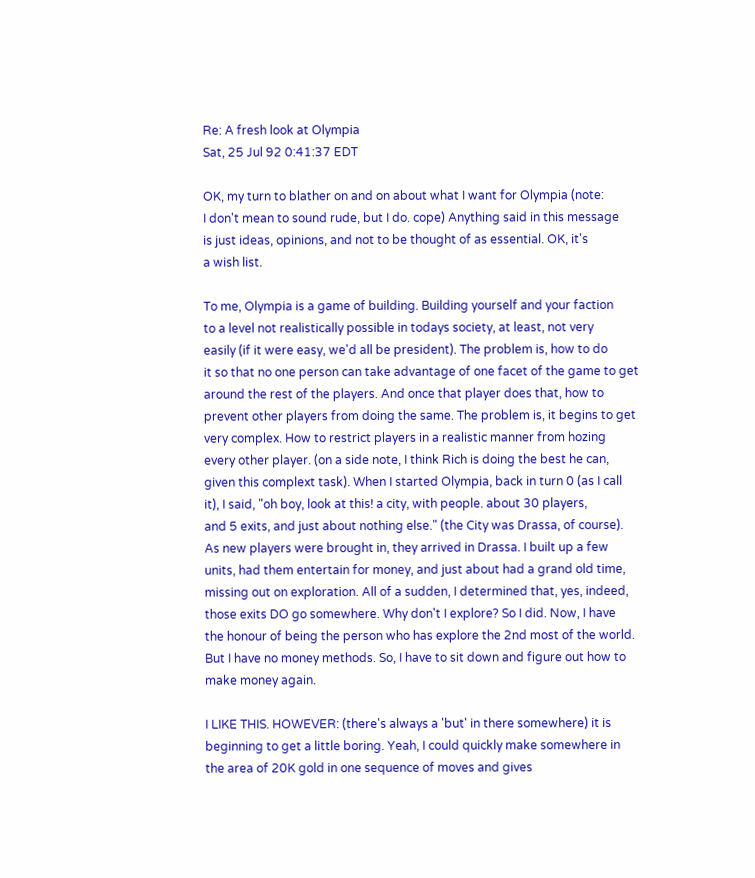Re: A fresh look at Olympia
Sat, 25 Jul 92 0:41:37 EDT

OK, my turn to blather on and on about what I want for Olympia (note:
I don't mean to sound rude, but I do. cope) Anything said in this message
is just ideas, opinions, and not to be thought of as essential. OK, it's
a wish list.

To me, Olympia is a game of building. Building yourself and your faction
to a level not realistically possible in todays society, at least, not very
easily (if it were easy, we'd all be president). The problem is, how to do
it so that no one person can take advantage of one facet of the game to get
around the rest of the players. And once that player does that, how to
prevent other players from doing the same. The problem is, it begins to get
very complex. How to restrict players in a realistic manner from hozing
every other player. (on a side note, I think Rich is doing the best he can,
given this complext task). When I started Olympia, back in turn 0 (as I call
it), I said, "oh boy, look at this! a city, with people. about 30 players,
and 5 exits, and just about nothing else." (the City was Drassa, of course).
As new players were brought in, they arrived in Drassa. I built up a few
units, had them entertain for money, and just about had a grand old time,
missing out on exploration. All of a sudden, I determined that, yes, indeed,
those exits DO go somewhere. Why don't I explore? So I did. Now, I have
the honour of being the person who has explore the 2nd most of the world.
But I have no money methods. So, I have to sit down and figure out how to
make money again.

I LIKE THIS. HOWEVER: (there's always a 'but' in there somewhere) it is
beginning to get a little boring. Yeah, I could quickly make somewhere in
the area of 20K gold in one sequence of moves and gives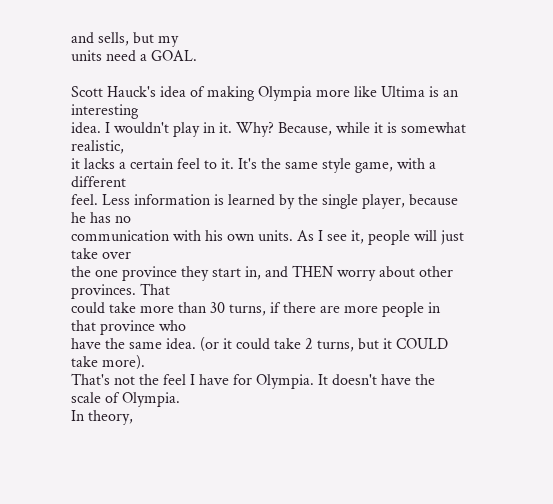and sells, but my
units need a GOAL.

Scott Hauck's idea of making Olympia more like Ultima is an interesting
idea. I wouldn't play in it. Why? Because, while it is somewhat realistic,
it lacks a certain feel to it. It's the same style game, with a different
feel. Less information is learned by the single player, because he has no
communication with his own units. As I see it, people will just take over
the one province they start in, and THEN worry about other provinces. That
could take more than 30 turns, if there are more people in that province who
have the same idea. (or it could take 2 turns, but it COULD take more).
That's not the feel I have for Olympia. It doesn't have the scale of Olympia.
In theory,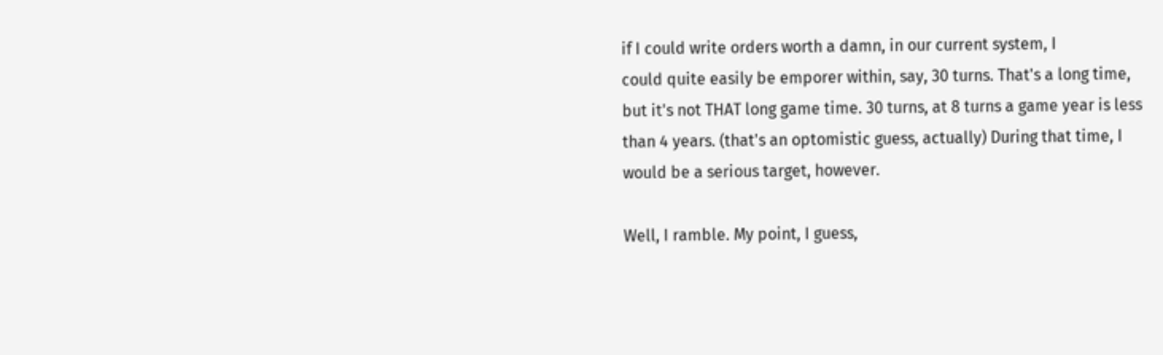if I could write orders worth a damn, in our current system, I
could quite easily be emporer within, say, 30 turns. That's a long time,
but it's not THAT long game time. 30 turns, at 8 turns a game year is less
than 4 years. (that's an optomistic guess, actually) During that time, I
would be a serious target, however.

Well, I ramble. My point, I guess,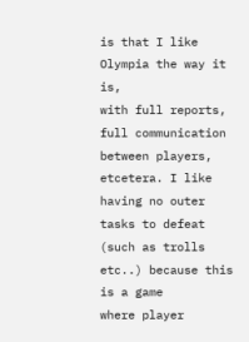is that I like Olympia the way it is,
with full reports, full communication between players, etcetera. I like
having no outer tasks to defeat (such as trolls etc..) because this is a game
where player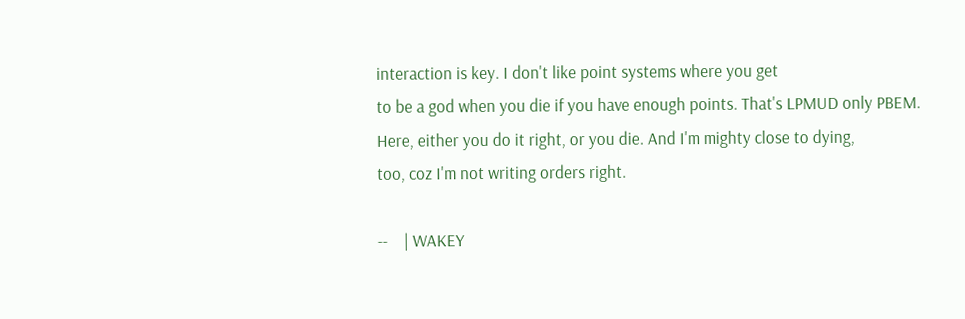interaction is key. I don't like point systems where you get
to be a god when you die if you have enough points. That's LPMUD only PBEM.
Here, either you do it right, or you die. And I'm mighty close to dying,
too, coz I'm not writing orders right.

--    | WAKEY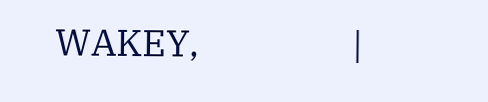WAKEY,                 |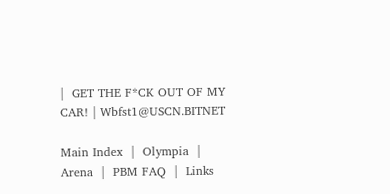|  GET THE F*CK OUT OF MY CAR! | Wbfst1@USCN.BITNET

Main Index  |  Olympia  |  Arena  |  PBM FAQ  |  Links